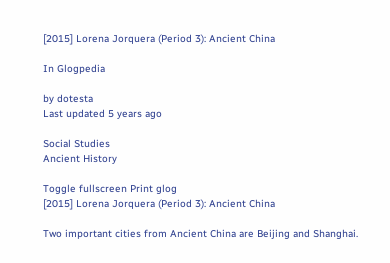[2015] Lorena Jorquera (Period 3): Ancient China

In Glogpedia

by dotesta
Last updated 5 years ago

Social Studies
Ancient History

Toggle fullscreen Print glog
[2015] Lorena Jorquera (Period 3): Ancient China

Two important cities from Ancient China are Beijing and Shanghai.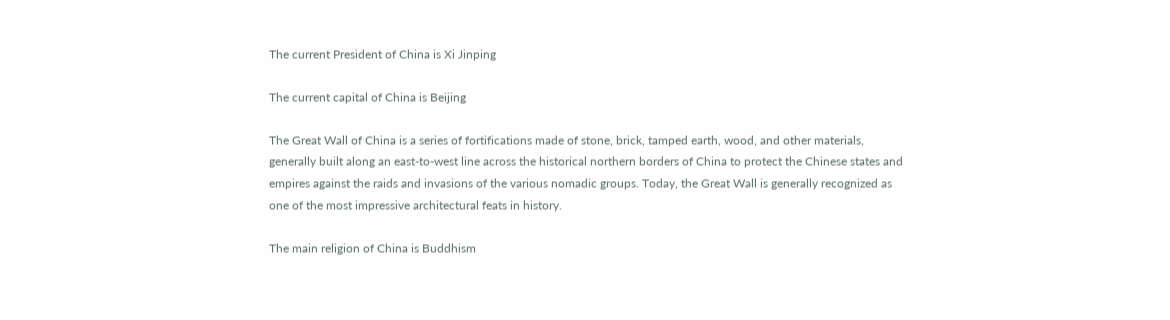The current President of China is Xi Jinping

The current capital of China is Beijing

The Great Wall of China is a series of fortifications made of stone, brick, tamped earth, wood, and other materials, generally built along an east-to-west line across the historical northern borders of China to protect the Chinese states and empires against the raids and invasions of the various nomadic groups. Today, the Great Wall is generally recognized as one of the most impressive architectural feats in history.

The main religion of China is Buddhism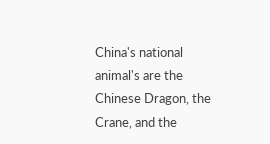China's national animal's are the Chinese Dragon, the Crane, and the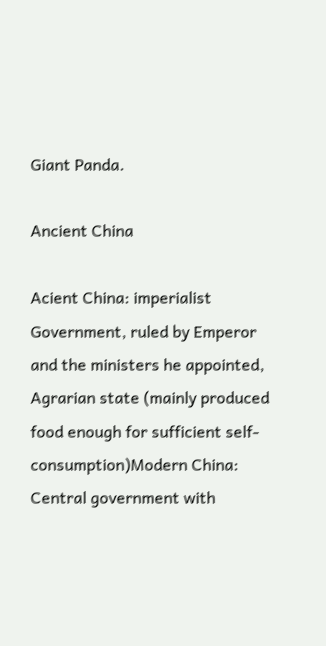Giant Panda.

Ancient China

Acient China: imperialist Government, ruled by Emperor and the ministers he appointed, Agrarian state (mainly produced food enough for sufficient self-consumption)Modern China: Central government with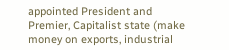appointed President and Premier, Capitalist state (make money on exports, industrial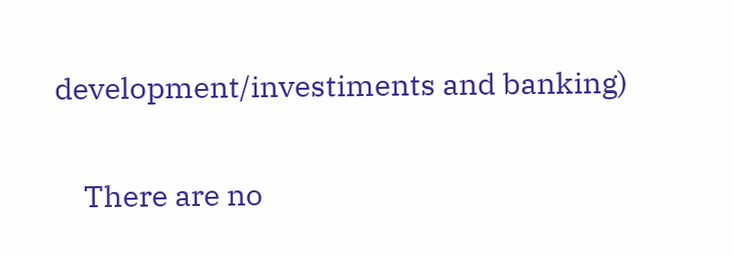development/investiments and banking)


    There are no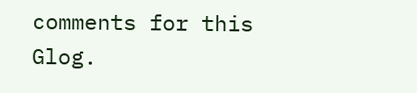comments for this Glog.